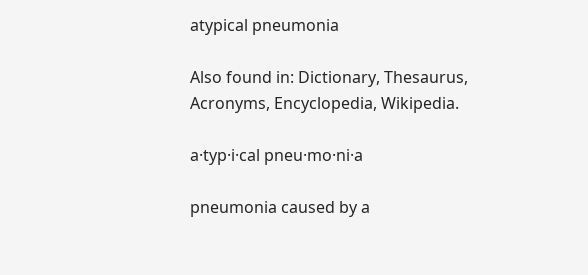atypical pneumonia

Also found in: Dictionary, Thesaurus, Acronyms, Encyclopedia, Wikipedia.

a·typ·i·cal pneu·mo·ni·a

pneumonia caused by a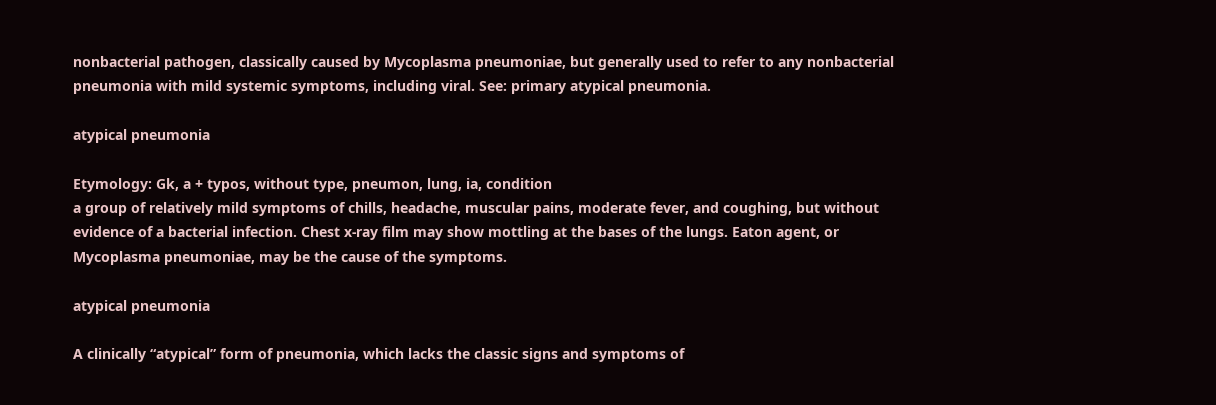nonbacterial pathogen, classically caused by Mycoplasma pneumoniae, but generally used to refer to any nonbacterial pneumonia with mild systemic symptoms, including viral. See: primary atypical pneumonia.

atypical pneumonia

Etymology: Gk, a + typos, without type, pneumon, lung, ia, condition
a group of relatively mild symptoms of chills, headache, muscular pains, moderate fever, and coughing, but without evidence of a bacterial infection. Chest x-ray film may show mottling at the bases of the lungs. Eaton agent, or Mycoplasma pneumoniae, may be the cause of the symptoms.

atypical pneumonia

A clinically “atypical” form of pneumonia, which lacks the classic signs and symptoms of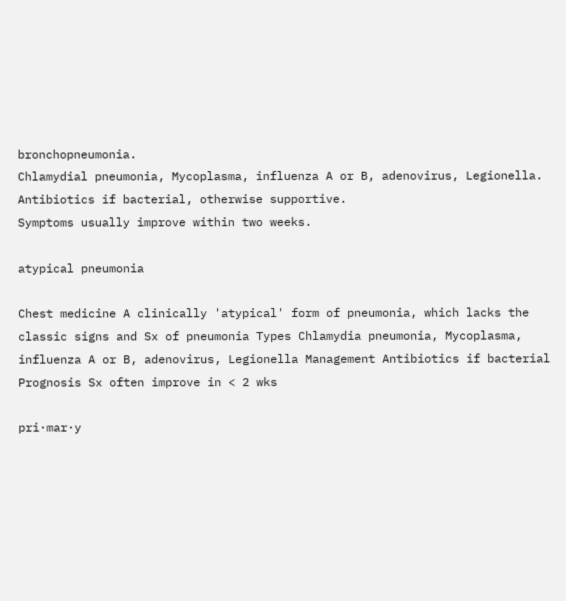bronchopneumonia.
Chlamydial pneumonia, Mycoplasma, influenza A or B, adenovirus, Legionella.
Antibiotics if bacterial, otherwise supportive.
Symptoms usually improve within two weeks.

atypical pneumonia

Chest medicine A clinically 'atypical' form of pneumonia, which lacks the classic signs and Sx of pneumonia Types Chlamydia pneumonia, Mycoplasma, influenza A or B, adenovirus, Legionella Management Antibiotics if bacterial Prognosis Sx often improve in < 2 wks

pri·mar·y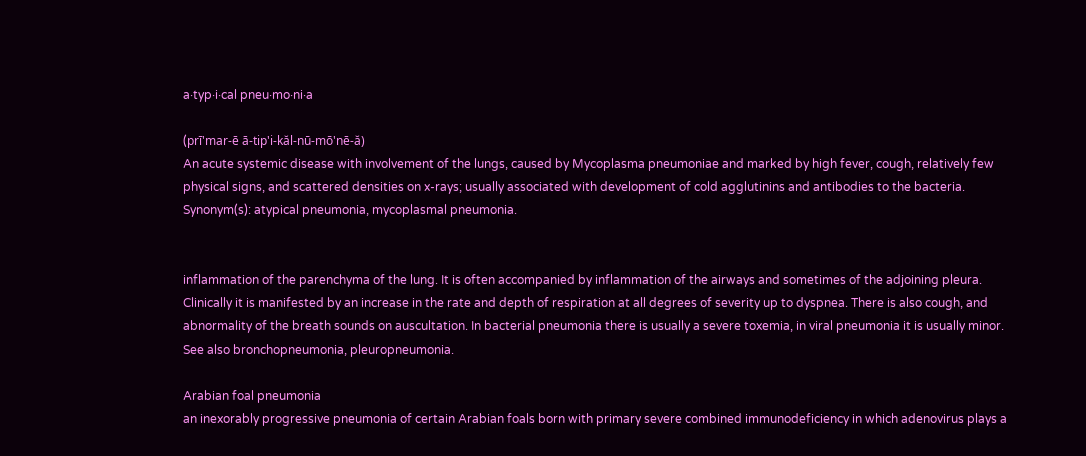a·typ·i·cal pneu·mo·ni·a

(prī'mar-ē ā-tip'i-kăl-nū-mō'nē-ă)
An acute systemic disease with involvement of the lungs, caused by Mycoplasma pneumoniae and marked by high fever, cough, relatively few physical signs, and scattered densities on x-rays; usually associated with development of cold agglutinins and antibodies to the bacteria.
Synonym(s): atypical pneumonia, mycoplasmal pneumonia.


inflammation of the parenchyma of the lung. It is often accompanied by inflammation of the airways and sometimes of the adjoining pleura. Clinically it is manifested by an increase in the rate and depth of respiration at all degrees of severity up to dyspnea. There is also cough, and abnormality of the breath sounds on auscultation. In bacterial pneumonia there is usually a severe toxemia, in viral pneumonia it is usually minor. See also bronchopneumonia, pleuropneumonia.

Arabian foal pneumonia
an inexorably progressive pneumonia of certain Arabian foals born with primary severe combined immunodeficiency in which adenovirus plays a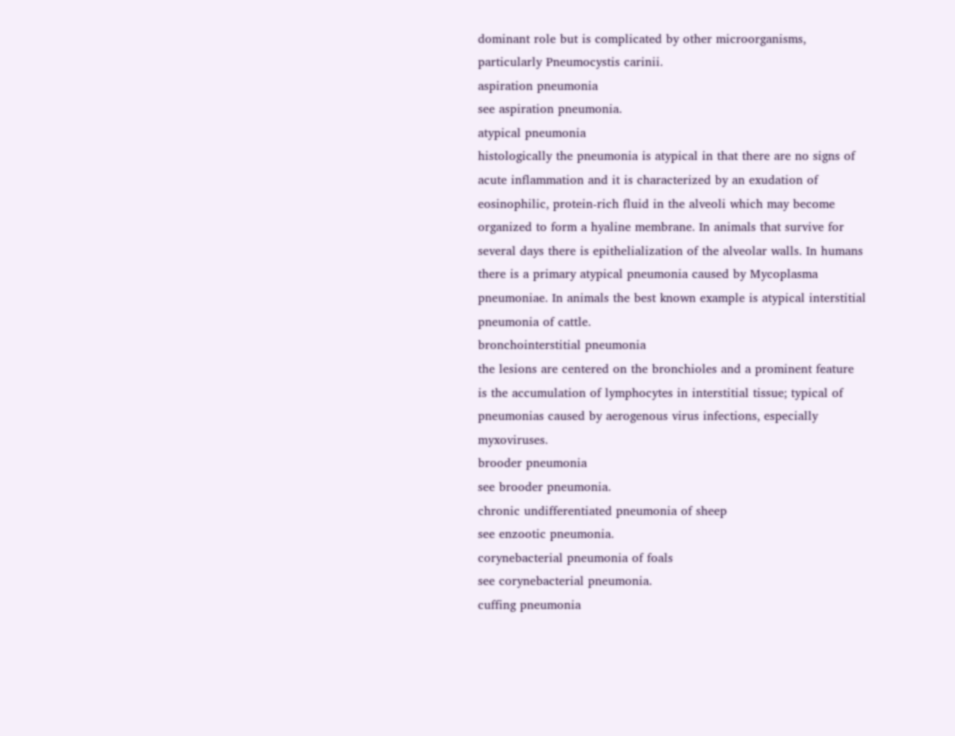dominant role but is complicated by other microorganisms, particularly Pneumocystis carinii.
aspiration pneumonia
see aspiration pneumonia.
atypical pneumonia
histologically the pneumonia is atypical in that there are no signs of acute inflammation and it is characterized by an exudation of eosinophilic, protein-rich fluid in the alveoli which may become organized to form a hyaline membrane. In animals that survive for several days there is epithelialization of the alveolar walls. In humans there is a primary atypical pneumonia caused by Mycoplasma pneumoniae. In animals the best known example is atypical interstitial pneumonia of cattle.
bronchointerstitial pneumonia
the lesions are centered on the bronchioles and a prominent feature is the accumulation of lymphocytes in interstitial tissue; typical of pneumonias caused by aerogenous virus infections, especially myxoviruses.
brooder pneumonia
see brooder pneumonia.
chronic undifferentiated pneumonia of sheep
see enzootic pneumonia.
corynebacterial pneumonia of foals
see corynebacterial pneumonia.
cuffing pneumonia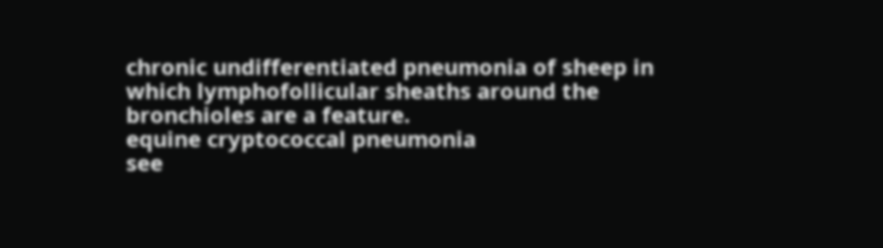chronic undifferentiated pneumonia of sheep in which lymphofollicular sheaths around the bronchioles are a feature.
equine cryptococcal pneumonia
see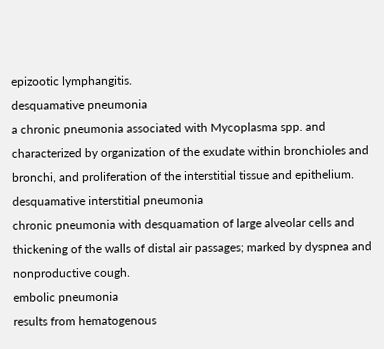epizootic lymphangitis.
desquamative pneumonia
a chronic pneumonia associated with Mycoplasma spp. and characterized by organization of the exudate within bronchioles and bronchi, and proliferation of the interstitial tissue and epithelium.
desquamative interstitial pneumonia
chronic pneumonia with desquamation of large alveolar cells and thickening of the walls of distal air passages; marked by dyspnea and nonproductive cough.
embolic pneumonia
results from hematogenous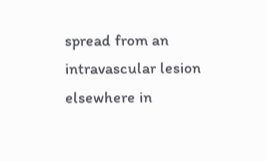spread from an intravascular lesion elsewhere in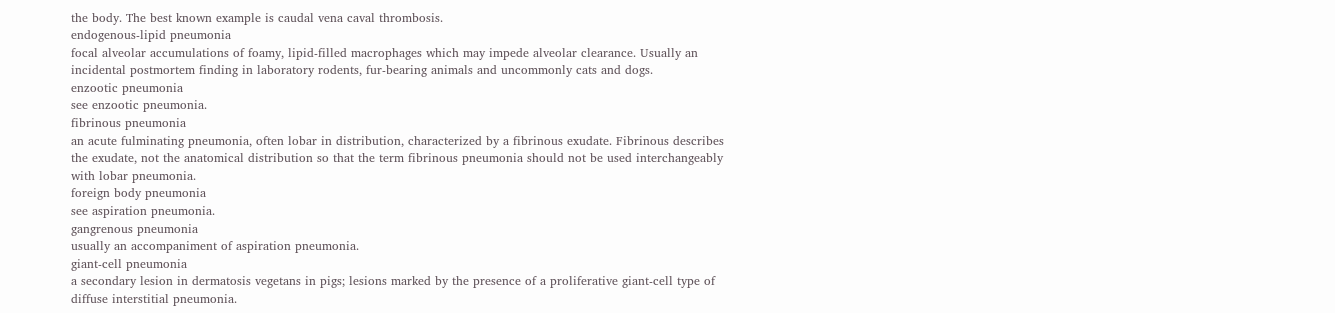the body. The best known example is caudal vena caval thrombosis.
endogenous-lipid pneumonia
focal alveolar accumulations of foamy, lipid-filled macrophages which may impede alveolar clearance. Usually an incidental postmortem finding in laboratory rodents, fur-bearing animals and uncommonly cats and dogs.
enzootic pneumonia
see enzootic pneumonia.
fibrinous pneumonia
an acute fulminating pneumonia, often lobar in distribution, characterized by a fibrinous exudate. Fibrinous describes the exudate, not the anatomical distribution so that the term fibrinous pneumonia should not be used interchangeably with lobar pneumonia.
foreign body pneumonia
see aspiration pneumonia.
gangrenous pneumonia
usually an accompaniment of aspiration pneumonia.
giant-cell pneumonia
a secondary lesion in dermatosis vegetans in pigs; lesions marked by the presence of a proliferative giant-cell type of diffuse interstitial pneumonia.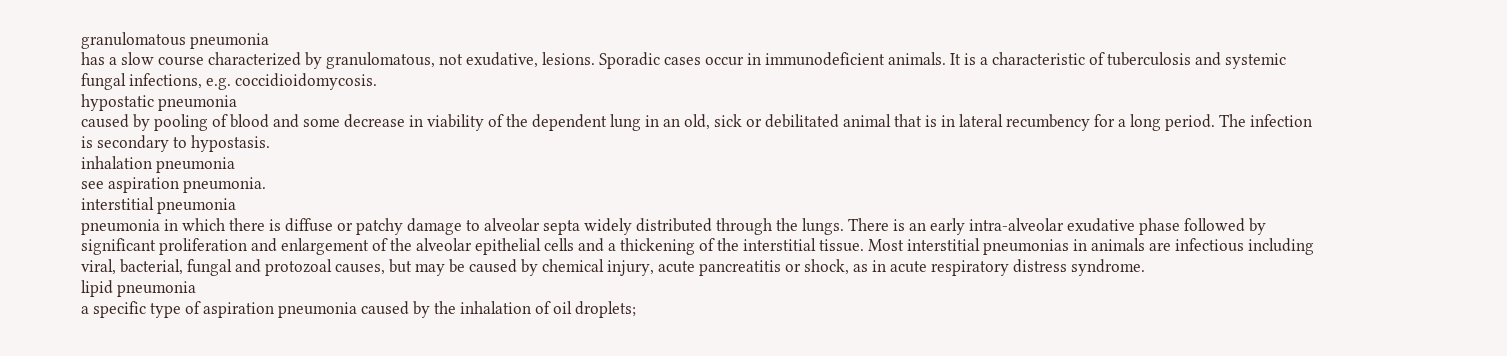granulomatous pneumonia
has a slow course characterized by granulomatous, not exudative, lesions. Sporadic cases occur in immunodeficient animals. It is a characteristic of tuberculosis and systemic fungal infections, e.g. coccidioidomycosis.
hypostatic pneumonia
caused by pooling of blood and some decrease in viability of the dependent lung in an old, sick or debilitated animal that is in lateral recumbency for a long period. The infection is secondary to hypostasis.
inhalation pneumonia
see aspiration pneumonia.
interstitial pneumonia
pneumonia in which there is diffuse or patchy damage to alveolar septa widely distributed through the lungs. There is an early intra-alveolar exudative phase followed by significant proliferation and enlargement of the alveolar epithelial cells and a thickening of the interstitial tissue. Most interstitial pneumonias in animals are infectious including viral, bacterial, fungal and protozoal causes, but may be caused by chemical injury, acute pancreatitis or shock, as in acute respiratory distress syndrome.
lipid pneumonia
a specific type of aspiration pneumonia caused by the inhalation of oil droplets;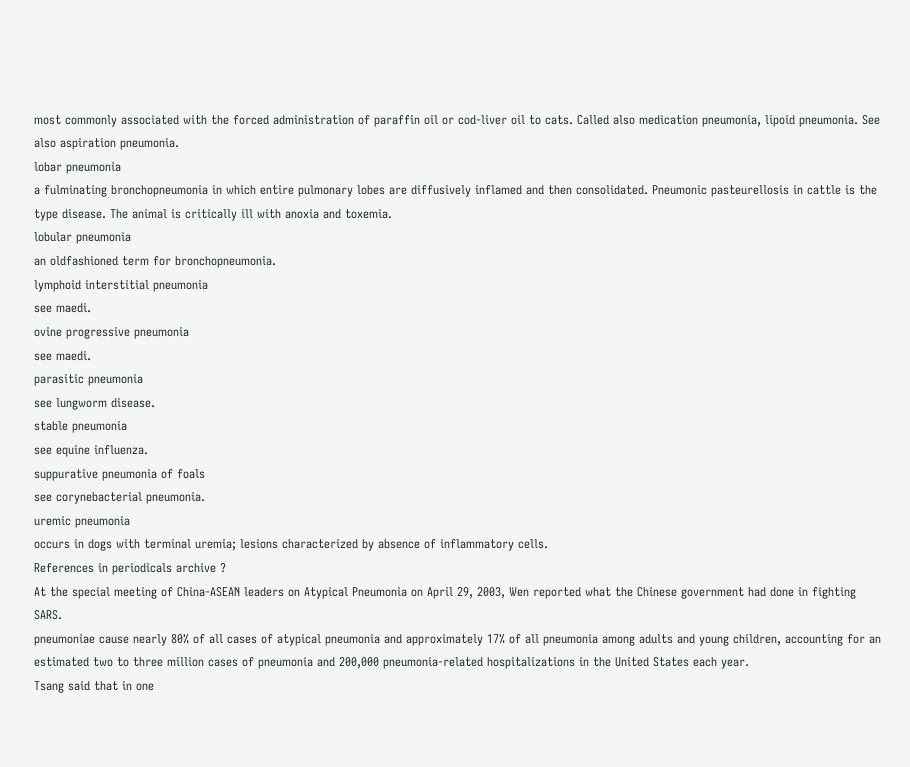most commonly associated with the forced administration of paraffin oil or cod-liver oil to cats. Called also medication pneumonia, lipoid pneumonia. See also aspiration pneumonia.
lobar pneumonia
a fulminating bronchopneumonia in which entire pulmonary lobes are diffusively inflamed and then consolidated. Pneumonic pasteurellosis in cattle is the type disease. The animal is critically ill with anoxia and toxemia.
lobular pneumonia
an oldfashioned term for bronchopneumonia.
lymphoid interstitial pneumonia
see maedi.
ovine progressive pneumonia
see maedi.
parasitic pneumonia
see lungworm disease.
stable pneumonia
see equine influenza.
suppurative pneumonia of foals
see corynebacterial pneumonia.
uremic pneumonia
occurs in dogs with terminal uremia; lesions characterized by absence of inflammatory cells.
References in periodicals archive ?
At the special meeting of China-ASEAN leaders on Atypical Pneumonia on April 29, 2003, Wen reported what the Chinese government had done in fighting SARS.
pneumoniae cause nearly 80% of all cases of atypical pneumonia and approximately 17% of all pneumonia among adults and young children, accounting for an estimated two to three million cases of pneumonia and 200,000 pneumonia-related hospitalizations in the United States each year.
Tsang said that in one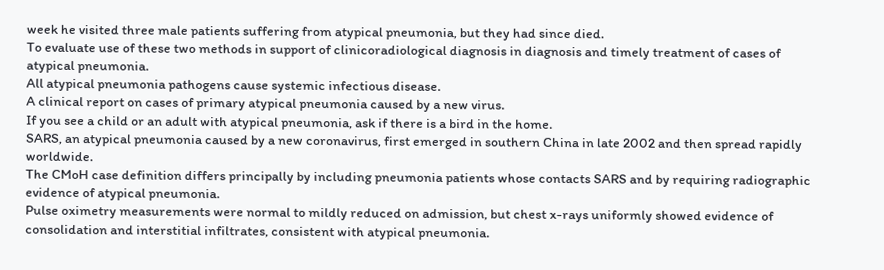week he visited three male patients suffering from atypical pneumonia, but they had since died.
To evaluate use of these two methods in support of clinicoradiological diagnosis in diagnosis and timely treatment of cases of atypical pneumonia.
All atypical pneumonia pathogens cause systemic infectious disease.
A clinical report on cases of primary atypical pneumonia caused by a new virus.
If you see a child or an adult with atypical pneumonia, ask if there is a bird in the home.
SARS, an atypical pneumonia caused by a new coronavirus, first emerged in southern China in late 2002 and then spread rapidly worldwide.
The CMoH case definition differs principally by including pneumonia patients whose contacts SARS and by requiring radiographic evidence of atypical pneumonia.
Pulse oximetry measurements were normal to mildly reduced on admission, but chest x-rays uniformly showed evidence of consolidation and interstitial infiltrates, consistent with atypical pneumonia.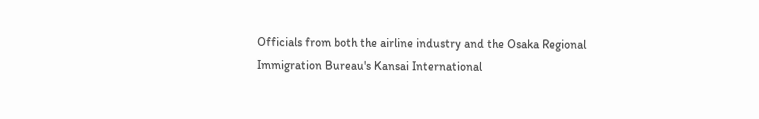Officials from both the airline industry and the Osaka Regional Immigration Bureau's Kansai International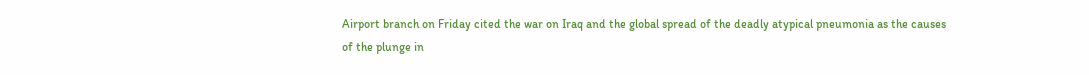Airport branch on Friday cited the war on Iraq and the global spread of the deadly atypical pneumonia as the causes of the plunge in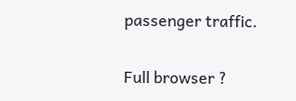passenger traffic.

Full browser ?